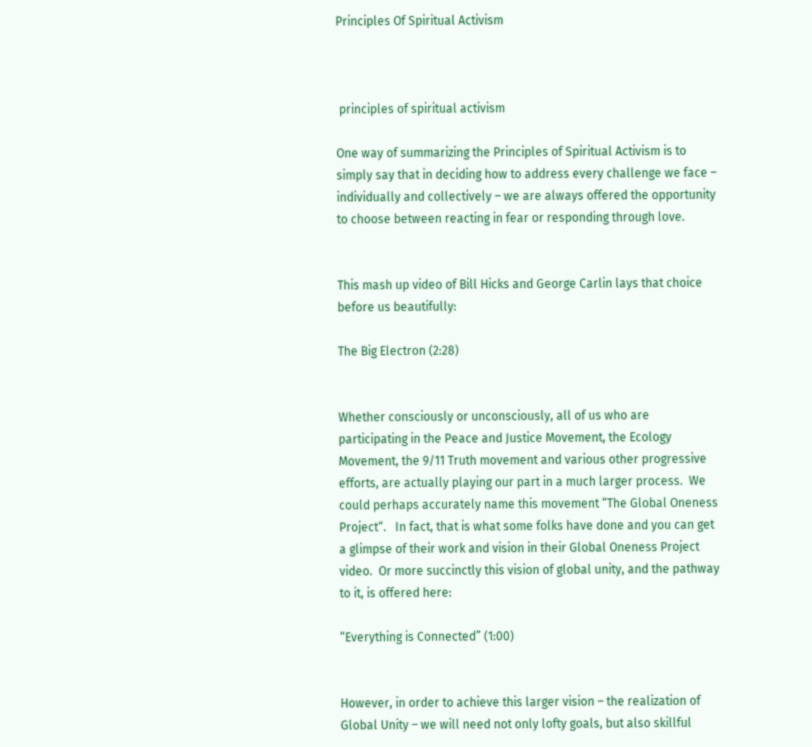Principles Of Spiritual Activism



 principles of spiritual activism

One way of summarizing the Principles of Spiritual Activism is to simply say that in deciding how to address every challenge we face – individually and collectively – we are always offered the opportunity to choose between reacting in fear or responding through love.


This mash up video of Bill Hicks and George Carlin lays that choice before us beautifully:

The Big Electron (2:28)


Whether consciously or unconsciously, all of us who are participating in the Peace and Justice Movement, the Ecology Movement, the 9/11 Truth movement and various other progressive efforts, are actually playing our part in a much larger process.  We could perhaps accurately name this movement “The Global Oneness Project“.   In fact, that is what some folks have done and you can get a glimpse of their work and vision in their Global Oneness Project video.  Or more succinctly this vision of global unity, and the pathway to it, is offered here:

“Everything is Connected” (1:00)


However, in order to achieve this larger vision – the realization of Global Unity – we will need not only lofty goals, but also skillful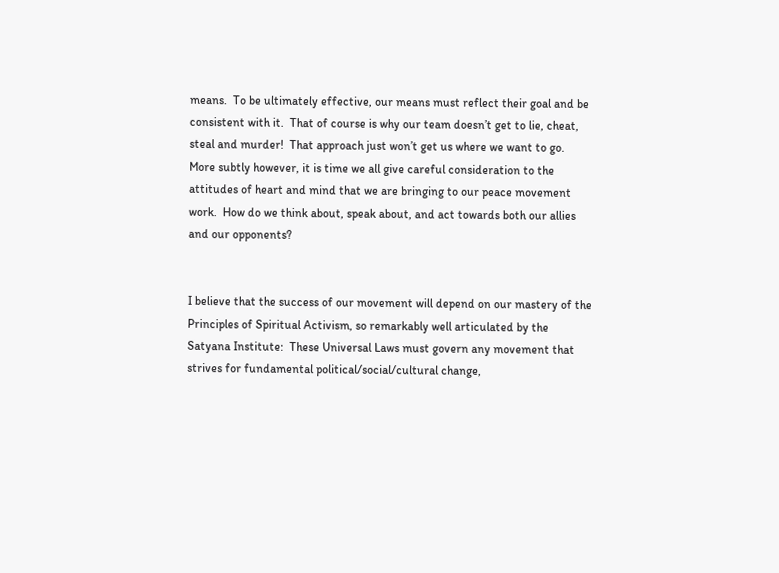means.  To be ultimately effective, our means must reflect their goal and be consistent with it.  That of course is why our team doesn’t get to lie, cheat, steal and murder!  That approach just won’t get us where we want to go.  More subtly however, it is time we all give careful consideration to the attitudes of heart and mind that we are bringing to our peace movement work.  How do we think about, speak about, and act towards both our allies and our opponents?


I believe that the success of our movement will depend on our mastery of the Principles of Spiritual Activism, so remarkably well articulated by the Satyana Institute:  These Universal Laws must govern any movement that strives for fundamental political/social/cultural change,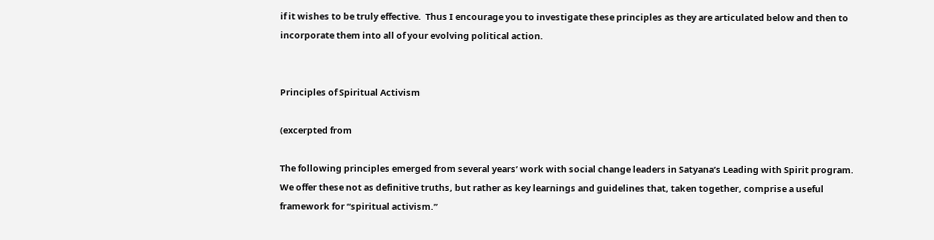if it wishes to be truly effective.  Thus I encourage you to investigate these principles as they are articulated below and then to incorporate them into all of your evolving political action.


Principles of Spiritual Activism

(excerpted from

The following principles emerged from several years’ work with social change leaders in Satyana’s Leading with Spirit program. We offer these not as definitive truths, but rather as key learnings and guidelines that, taken together, comprise a useful framework for “spiritual activism.”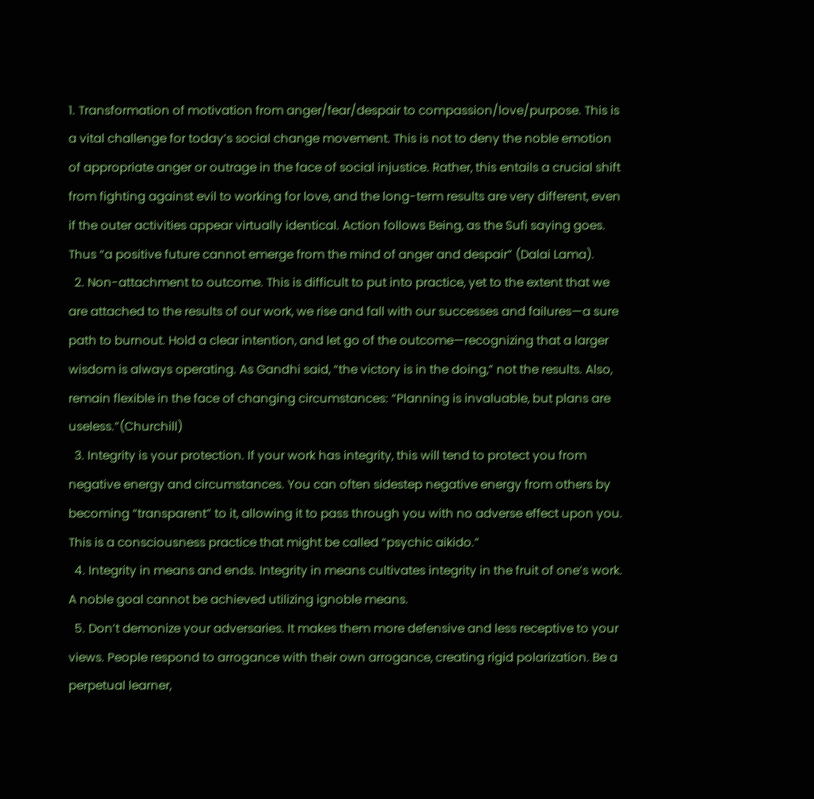1. Transformation of motivation from anger/fear/despair to compassion/love/purpose. This is a vital challenge for today’s social change movement. This is not to deny the noble emotion of appropriate anger or outrage in the face of social injustice. Rather, this entails a crucial shift from fighting against evil to working for love, and the long-term results are very different, even if the outer activities appear virtually identical. Action follows Being, as the Sufi saying goes. Thus “a positive future cannot emerge from the mind of anger and despair” (Dalai Lama).
  2. Non-attachment to outcome. This is difficult to put into practice, yet to the extent that we are attached to the results of our work, we rise and fall with our successes and failures—a sure path to burnout. Hold a clear intention, and let go of the outcome—recognizing that a larger wisdom is always operating. As Gandhi said, “the victory is in the doing,” not the results. Also, remain flexible in the face of changing circumstances: “Planning is invaluable, but plans are useless.”(Churchill)
  3. Integrity is your protection. If your work has integrity, this will tend to protect you from negative energy and circumstances. You can often sidestep negative energy from others by becoming “transparent” to it, allowing it to pass through you with no adverse effect upon you. This is a consciousness practice that might be called “psychic aikido.”
  4. Integrity in means and ends. Integrity in means cultivates integrity in the fruit of one’s work. A noble goal cannot be achieved utilizing ignoble means.
  5. Don’t demonize your adversaries. It makes them more defensive and less receptive to your views. People respond to arrogance with their own arrogance, creating rigid polarization. Be a perpetual learner,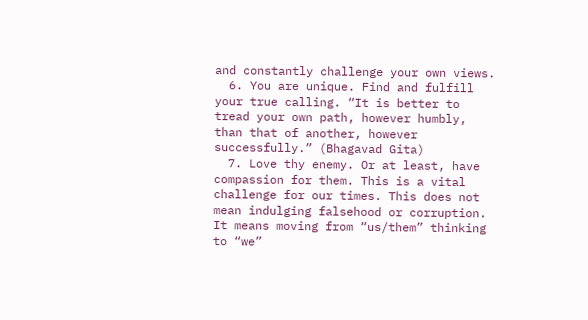and constantly challenge your own views.
  6. You are unique. Find and fulfill your true calling. “It is better to tread your own path, however humbly, than that of another, however successfully.” (Bhagavad Gita)
  7. Love thy enemy. Or at least, have compassion for them. This is a vital challenge for our times. This does not mean indulging falsehood or corruption. It means moving from “us/them” thinking to “we”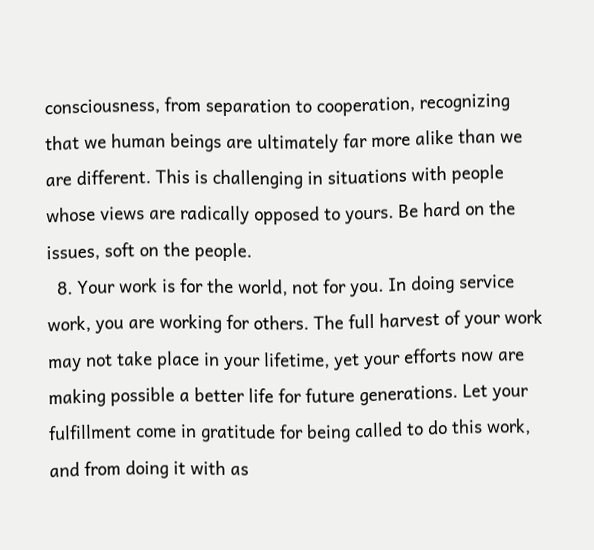consciousness, from separation to cooperation, recognizing that we human beings are ultimately far more alike than we are different. This is challenging in situations with people whose views are radically opposed to yours. Be hard on the issues, soft on the people.
  8. Your work is for the world, not for you. In doing service work, you are working for others. The full harvest of your work may not take place in your lifetime, yet your efforts now are making possible a better life for future generations. Let your fulfillment come in gratitude for being called to do this work, and from doing it with as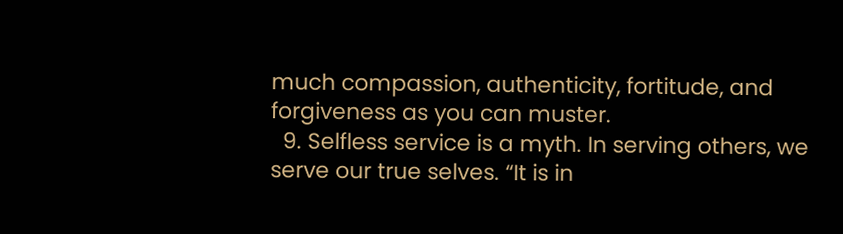much compassion, authenticity, fortitude, and forgiveness as you can muster.
  9. Selfless service is a myth. In serving others, we serve our true selves. “It is in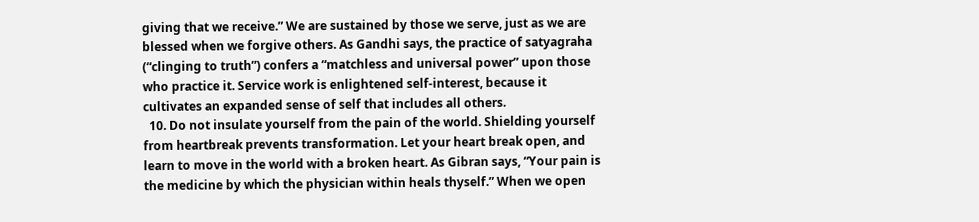giving that we receive.” We are sustained by those we serve, just as we are blessed when we forgive others. As Gandhi says, the practice of satyagraha (“clinging to truth”) confers a “matchless and universal power” upon those who practice it. Service work is enlightened self-interest, because it cultivates an expanded sense of self that includes all others.
  10. Do not insulate yourself from the pain of the world. Shielding yourself from heartbreak prevents transformation. Let your heart break open, and learn to move in the world with a broken heart. As Gibran says, “Your pain is the medicine by which the physician within heals thyself.” When we open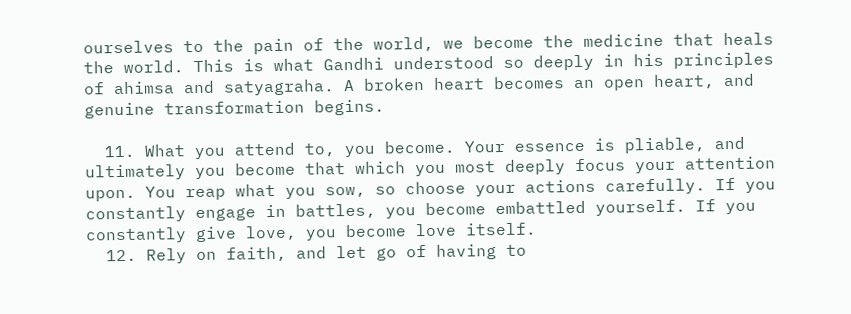ourselves to the pain of the world, we become the medicine that heals the world. This is what Gandhi understood so deeply in his principles of ahimsa and satyagraha. A broken heart becomes an open heart, and genuine transformation begins.

  11. What you attend to, you become. Your essence is pliable, and ultimately you become that which you most deeply focus your attention upon. You reap what you sow, so choose your actions carefully. If you constantly engage in battles, you become embattled yourself. If you constantly give love, you become love itself.
  12. Rely on faith, and let go of having to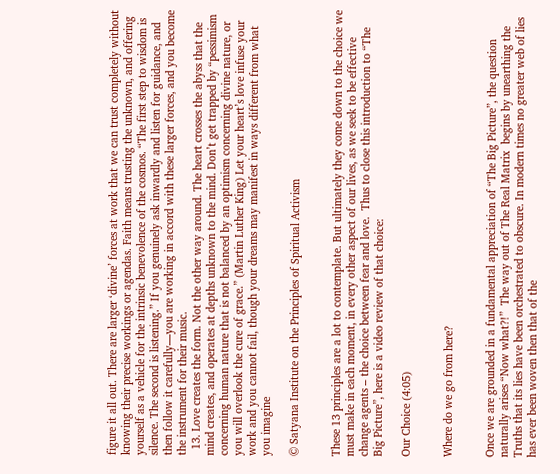figure it all out. There are larger ‘divine’ forces at work that we can trust completely without knowing their precise workings or agendas. Faith means trusting the unknown, and offering yourself as a vehicle for the intrinsic benevolence of the cosmos. “The first step to wisdom is silence. The second is listening.” If you genuinely ask inwardly and listen for guidance, and then follow it carefully—you are working in accord with these larger forces, and you become the instrument for their music.
  13. Love creates the form. Not the other way around. The heart crosses the abyss that the mind creates, and operates at depths unknown to the mind. Don’t get trapped by “pessimism concerning human nature that is not balanced by an optimism concerning divine nature, or you will overlook the cure of grace.” (Martin Luther King) Let your heart’s love infuse your work and you cannot fail, though your dreams may manifest in ways different from what you imagine

© Satyana Institute on the Principles of Spiritual Activism


These 13 principles are a lot to contemplate. But ultimately they come down to the choice we must make in each moment, in every other aspect of our lives, as we seek to be effective change agents – the choice between fear and love.  Thus to close this introduction to “The Big Picture”, here is a video review of that choice:

Our Choice (4:05)


Where do we go from here?


Once we are grounded in a fundamental appreciation of “The Big Picture”, the question naturally arises “Now what?!”  The way out of The Real Matrix  begins by unearthing the Truths that its lies have been orchestrated to obscure. In modern times no greater web of lies has ever been woven then that of the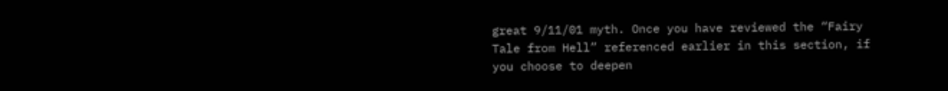great 9/11/01 myth. Once you have reviewed the “Fairy Tale from Hell” referenced earlier in this section, if you choose to deepen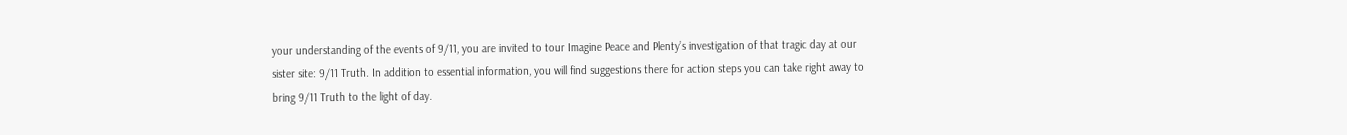your understanding of the events of 9/11, you are invited to tour Imagine Peace and Plenty’s investigation of that tragic day at our sister site: 9/11 Truth. In addition to essential information, you will find suggestions there for action steps you can take right away to bring 9/11 Truth to the light of day.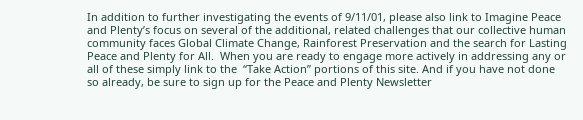In addition to further investigating the events of 9/11/01, please also link to Imagine Peace and Plenty’s focus on several of the additional, related challenges that our collective human community faces Global Climate Change, Rainforest Preservation and the search for Lasting Peace and Plenty for All.  When you are ready to engage more actively in addressing any or all of these simply link to the  “Take Action” portions of this site. And if you have not done so already, be sure to sign up for the Peace and Plenty Newsletter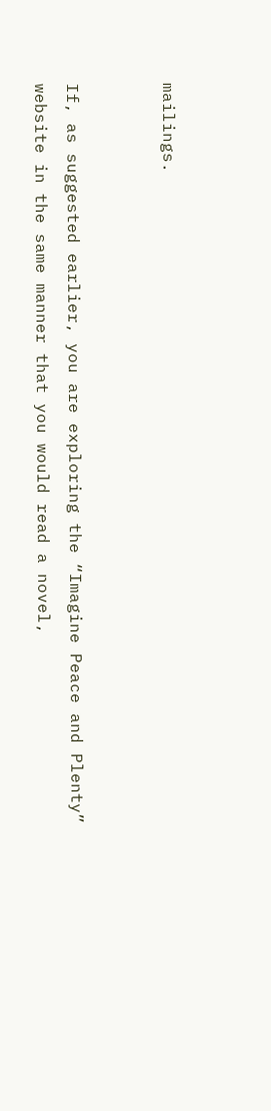mailings.


If, as suggested earlier, you are exploring the “Imagine Peace and Plenty” website in the same manner that you would read a novel,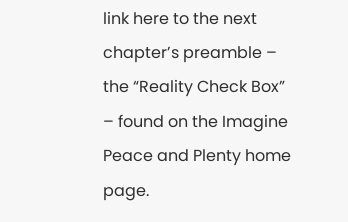link here to the next chapter’s preamble – the “Reality Check Box” – found on the Imagine Peace and Plenty home page.